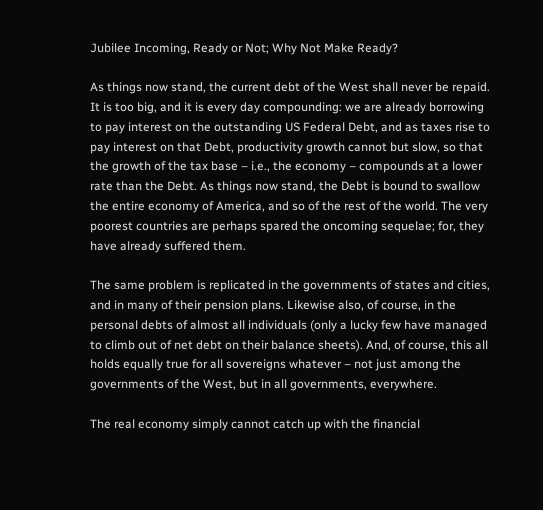Jubilee Incoming, Ready or Not; Why Not Make Ready?

As things now stand, the current debt of the West shall never be repaid. It is too big, and it is every day compounding: we are already borrowing to pay interest on the outstanding US Federal Debt, and as taxes rise to pay interest on that Debt, productivity growth cannot but slow, so that the growth of the tax base – i.e., the economy – compounds at a lower rate than the Debt. As things now stand, the Debt is bound to swallow the entire economy of America, and so of the rest of the world. The very poorest countries are perhaps spared the oncoming sequelae; for, they have already suffered them.

The same problem is replicated in the governments of states and cities, and in many of their pension plans. Likewise also, of course, in the personal debts of almost all individuals (only a lucky few have managed to climb out of net debt on their balance sheets). And, of course, this all holds equally true for all sovereigns whatever – not just among the governments of the West, but in all governments, everywhere.

The real economy simply cannot catch up with the financial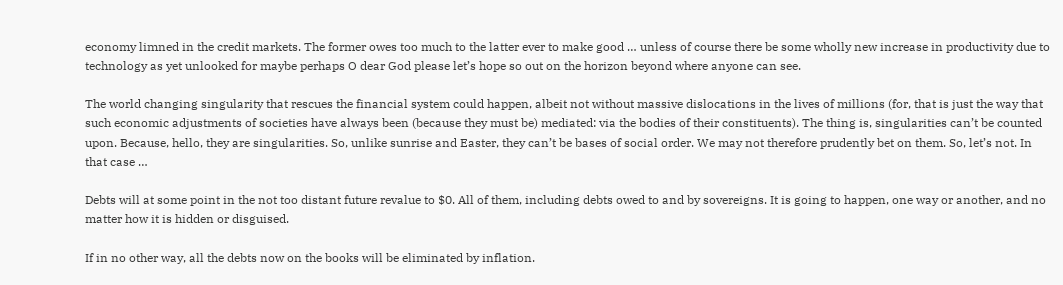economy limned in the credit markets. The former owes too much to the latter ever to make good … unless of course there be some wholly new increase in productivity due to technology as yet unlooked for maybe perhaps O dear God please let’s hope so out on the horizon beyond where anyone can see.

The world changing singularity that rescues the financial system could happen, albeit not without massive dislocations in the lives of millions (for, that is just the way that such economic adjustments of societies have always been (because they must be) mediated: via the bodies of their constituents). The thing is, singularities can’t be counted upon. Because, hello, they are singularities. So, unlike sunrise and Easter, they can’t be bases of social order. We may not therefore prudently bet on them. So, let’s not. In that case …

Debts will at some point in the not too distant future revalue to $0. All of them, including debts owed to and by sovereigns. It is going to happen, one way or another, and no matter how it is hidden or disguised.

If in no other way, all the debts now on the books will be eliminated by inflation.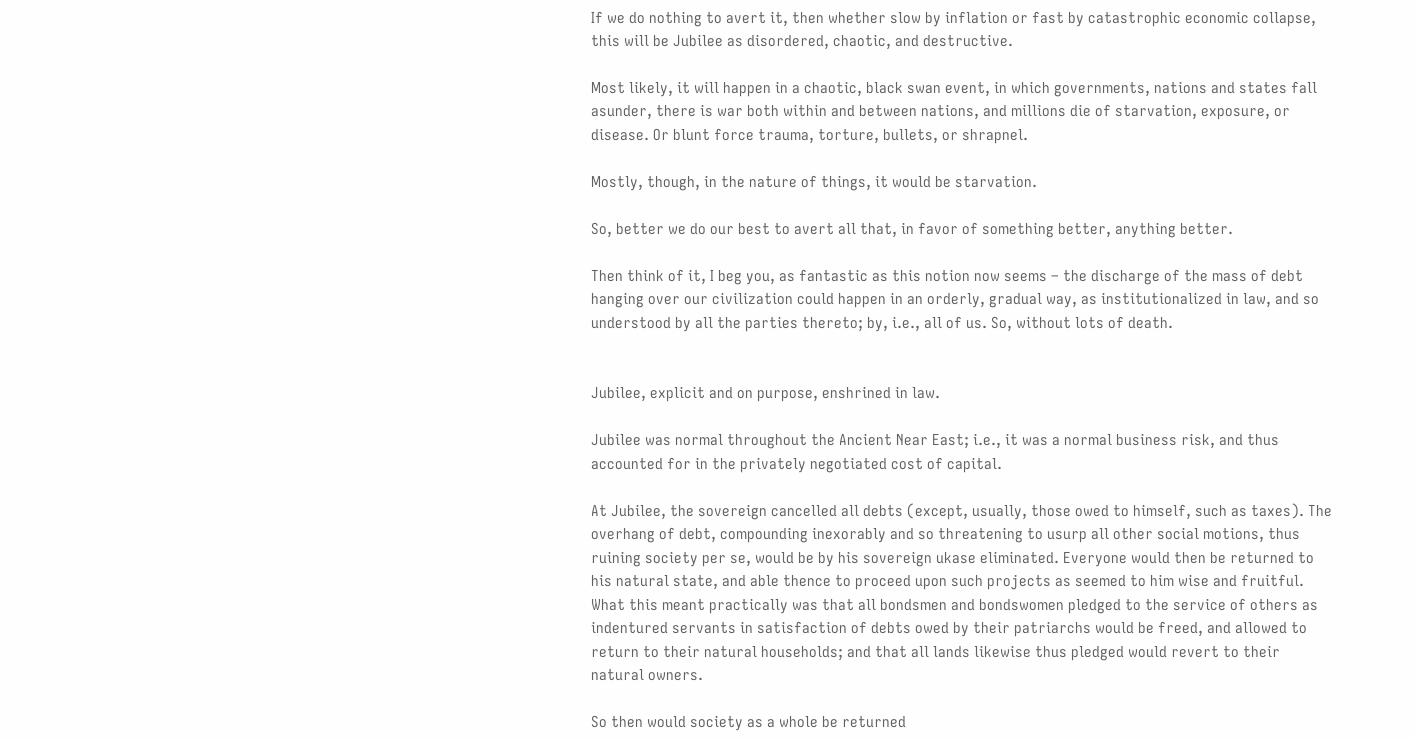If we do nothing to avert it, then whether slow by inflation or fast by catastrophic economic collapse, this will be Jubilee as disordered, chaotic, and destructive.

Most likely, it will happen in a chaotic, black swan event, in which governments, nations and states fall asunder, there is war both within and between nations, and millions die of starvation, exposure, or disease. Or blunt force trauma, torture, bullets, or shrapnel.

Mostly, though, in the nature of things, it would be starvation.

So, better we do our best to avert all that, in favor of something better, anything better.

Then think of it, I beg you, as fantastic as this notion now seems – the discharge of the mass of debt hanging over our civilization could happen in an orderly, gradual way, as institutionalized in law, and so understood by all the parties thereto; by, i.e., all of us. So, without lots of death.


Jubilee, explicit and on purpose, enshrined in law.

Jubilee was normal throughout the Ancient Near East; i.e., it was a normal business risk, and thus accounted for in the privately negotiated cost of capital.

At Jubilee, the sovereign cancelled all debts (except, usually, those owed to himself, such as taxes). The overhang of debt, compounding inexorably and so threatening to usurp all other social motions, thus ruining society per se, would be by his sovereign ukase eliminated. Everyone would then be returned to his natural state, and able thence to proceed upon such projects as seemed to him wise and fruitful. What this meant practically was that all bondsmen and bondswomen pledged to the service of others as indentured servants in satisfaction of debts owed by their patriarchs would be freed, and allowed to return to their natural households; and that all lands likewise thus pledged would revert to their natural owners.

So then would society as a whole be returned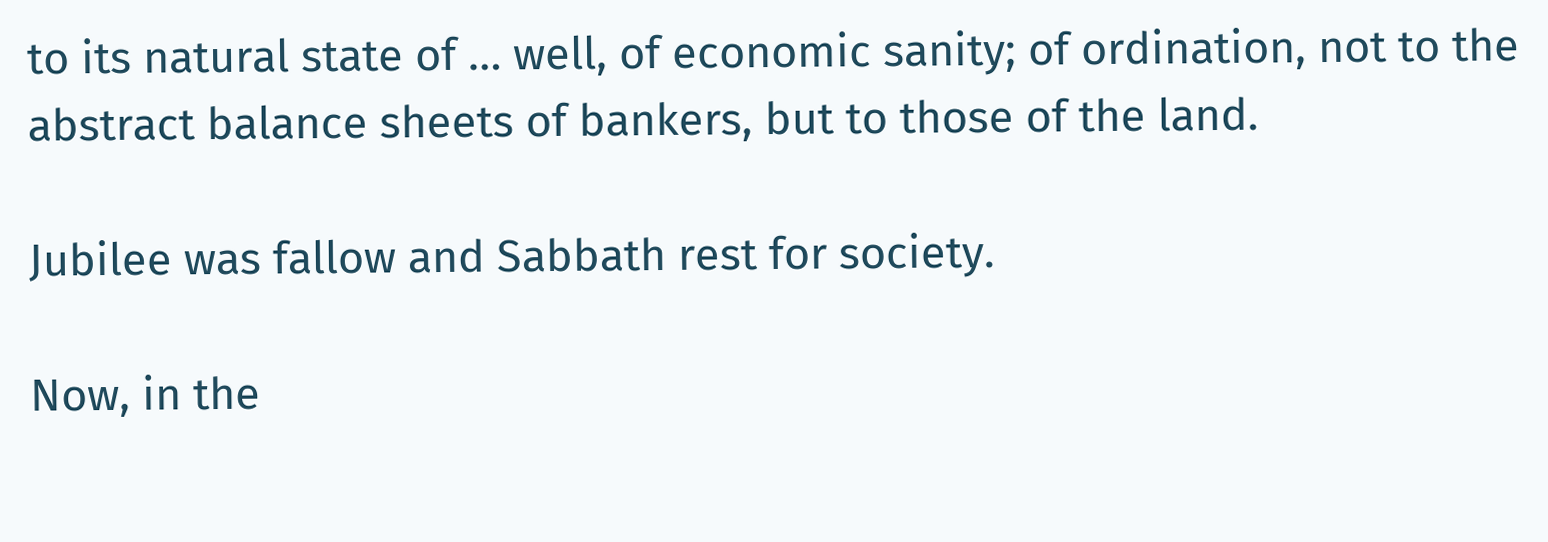to its natural state of … well, of economic sanity; of ordination, not to the abstract balance sheets of bankers, but to those of the land.

Jubilee was fallow and Sabbath rest for society.

Now, in the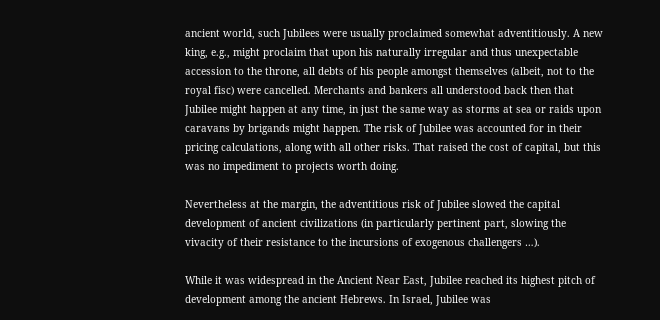ancient world, such Jubilees were usually proclaimed somewhat adventitiously. A new king, e.g., might proclaim that upon his naturally irregular and thus unexpectable accession to the throne, all debts of his people amongst themselves (albeit, not to the royal fisc) were cancelled. Merchants and bankers all understood back then that Jubilee might happen at any time, in just the same way as storms at sea or raids upon caravans by brigands might happen. The risk of Jubilee was accounted for in their pricing calculations, along with all other risks. That raised the cost of capital, but this was no impediment to projects worth doing.

Nevertheless at the margin, the adventitious risk of Jubilee slowed the capital development of ancient civilizations (in particularly pertinent part, slowing the vivacity of their resistance to the incursions of exogenous challengers …).

While it was widespread in the Ancient Near East, Jubilee reached its highest pitch of development among the ancient Hebrews. In Israel, Jubilee was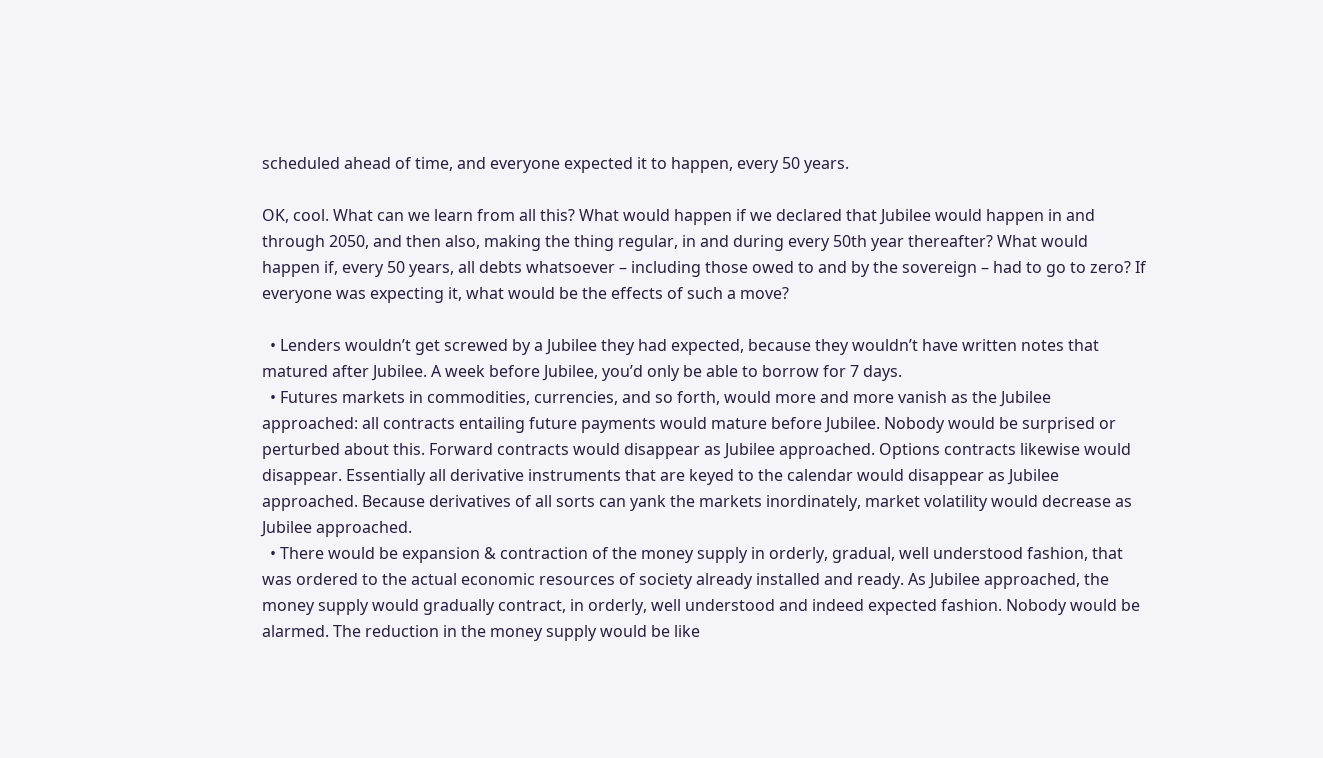scheduled ahead of time, and everyone expected it to happen, every 50 years.

OK, cool. What can we learn from all this? What would happen if we declared that Jubilee would happen in and through 2050, and then also, making the thing regular, in and during every 50th year thereafter? What would happen if, every 50 years, all debts whatsoever – including those owed to and by the sovereign – had to go to zero? If everyone was expecting it, what would be the effects of such a move?

  • Lenders wouldn’t get screwed by a Jubilee they had expected, because they wouldn’t have written notes that matured after Jubilee. A week before Jubilee, you’d only be able to borrow for 7 days.
  • Futures markets in commodities, currencies, and so forth, would more and more vanish as the Jubilee approached: all contracts entailing future payments would mature before Jubilee. Nobody would be surprised or perturbed about this. Forward contracts would disappear as Jubilee approached. Options contracts likewise would disappear. Essentially all derivative instruments that are keyed to the calendar would disappear as Jubilee approached. Because derivatives of all sorts can yank the markets inordinately, market volatility would decrease as Jubilee approached.
  • There would be expansion & contraction of the money supply in orderly, gradual, well understood fashion, that was ordered to the actual economic resources of society already installed and ready. As Jubilee approached, the money supply would gradually contract, in orderly, well understood and indeed expected fashion. Nobody would be alarmed. The reduction in the money supply would be like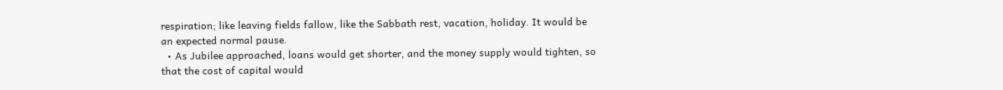respiration; like leaving fields fallow, like the Sabbath rest, vacation, holiday. It would be an expected normal pause.
  • As Jubilee approached, loans would get shorter, and the money supply would tighten, so that the cost of capital would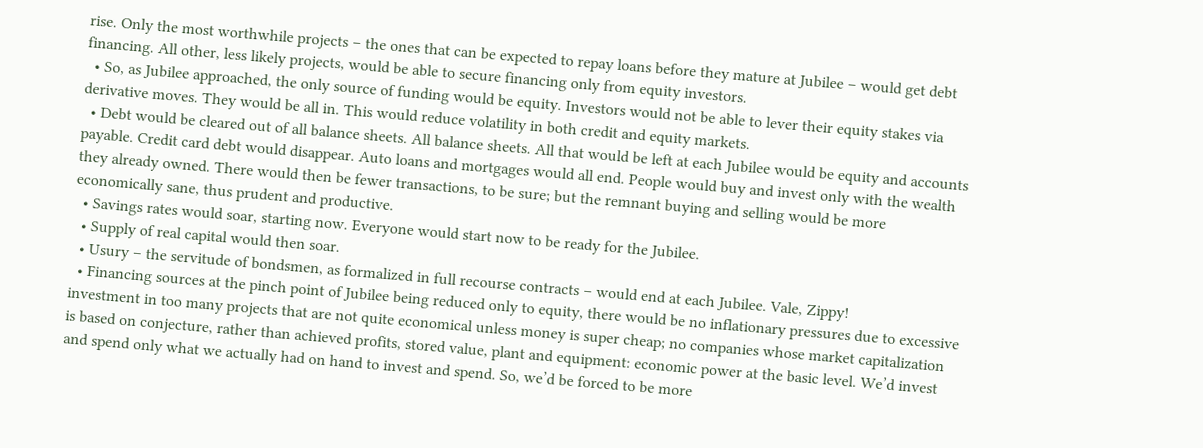rise. Only the most worthwhile projects – the ones that can be expected to repay loans before they mature at Jubilee – would get debt financing. All other, less likely projects, would be able to secure financing only from equity investors.
  • So, as Jubilee approached, the only source of funding would be equity. Investors would not be able to lever their equity stakes via derivative moves. They would be all in. This would reduce volatility in both credit and equity markets.
  • Debt would be cleared out of all balance sheets. All balance sheets. All that would be left at each Jubilee would be equity and accounts payable. Credit card debt would disappear. Auto loans and mortgages would all end. People would buy and invest only with the wealth they already owned. There would then be fewer transactions, to be sure; but the remnant buying and selling would be more economically sane, thus prudent and productive.
  • Savings rates would soar, starting now. Everyone would start now to be ready for the Jubilee.
  • Supply of real capital would then soar.
  • Usury – the servitude of bondsmen, as formalized in full recourse contracts – would end at each Jubilee. Vale, Zippy!
  • Financing sources at the pinch point of Jubilee being reduced only to equity, there would be no inflationary pressures due to excessive investment in too many projects that are not quite economical unless money is super cheap; no companies whose market capitalization is based on conjecture, rather than achieved profits, stored value, plant and equipment: economic power at the basic level. We’d invest and spend only what we actually had on hand to invest and spend. So, we’d be forced to be more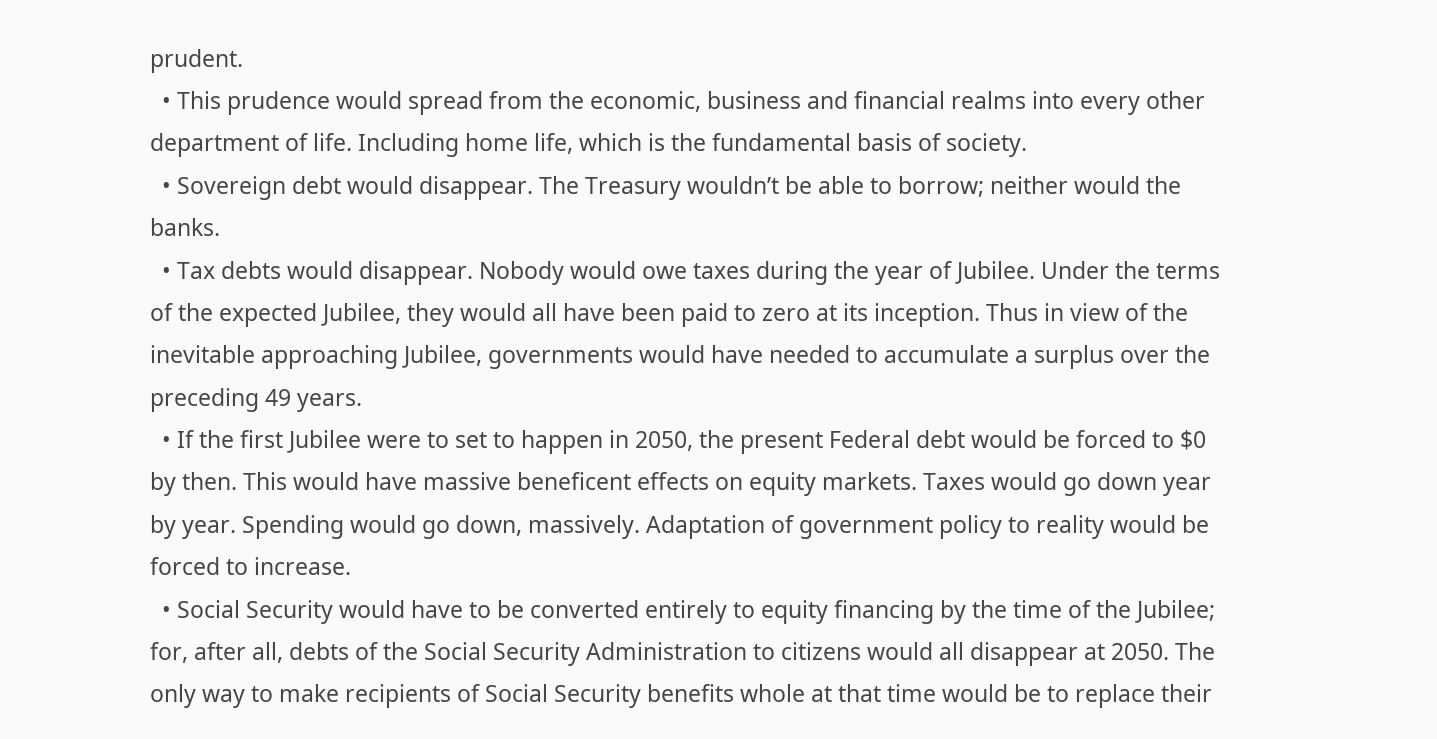prudent.
  • This prudence would spread from the economic, business and financial realms into every other department of life. Including home life, which is the fundamental basis of society.
  • Sovereign debt would disappear. The Treasury wouldn’t be able to borrow; neither would the banks.
  • Tax debts would disappear. Nobody would owe taxes during the year of Jubilee. Under the terms of the expected Jubilee, they would all have been paid to zero at its inception. Thus in view of the inevitable approaching Jubilee, governments would have needed to accumulate a surplus over the preceding 49 years.
  • If the first Jubilee were to set to happen in 2050, the present Federal debt would be forced to $0 by then. This would have massive beneficent effects on equity markets. Taxes would go down year by year. Spending would go down, massively. Adaptation of government policy to reality would be forced to increase.
  • Social Security would have to be converted entirely to equity financing by the time of the Jubilee; for, after all, debts of the Social Security Administration to citizens would all disappear at 2050. The only way to make recipients of Social Security benefits whole at that time would be to replace their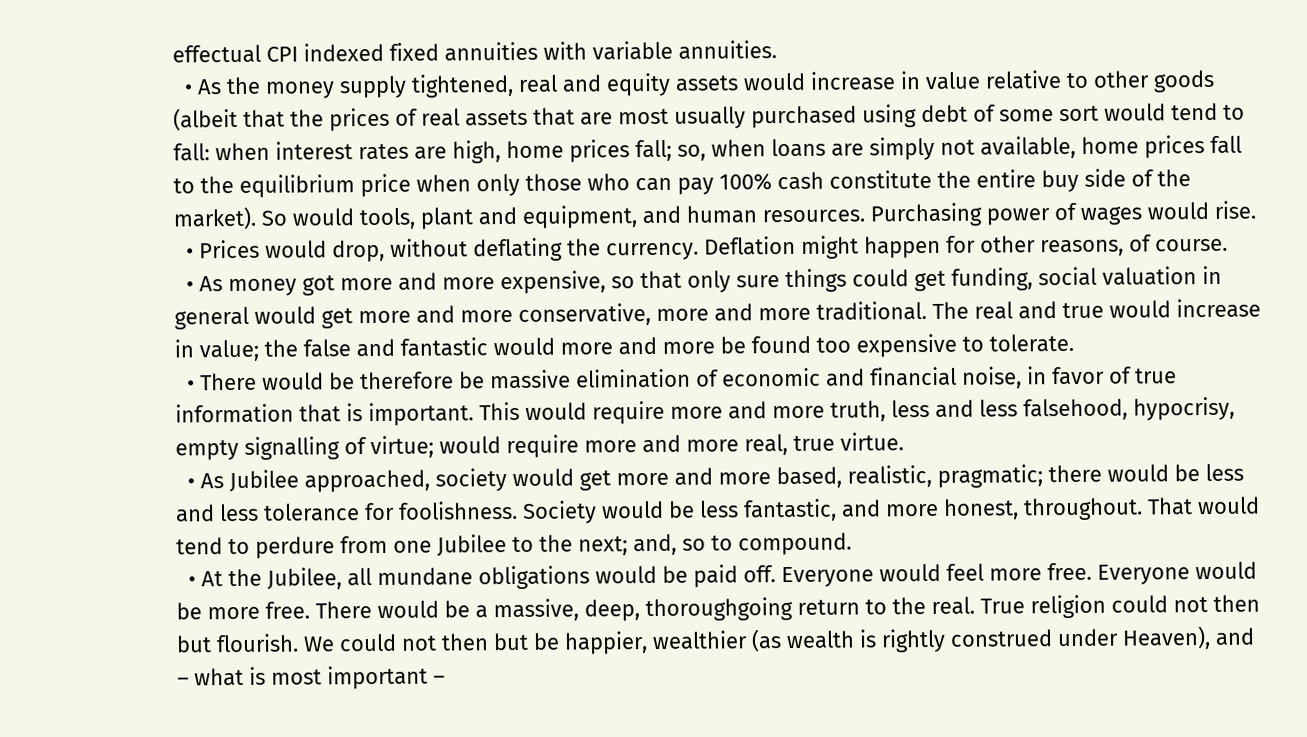effectual CPI indexed fixed annuities with variable annuities.
  • As the money supply tightened, real and equity assets would increase in value relative to other goods (albeit that the prices of real assets that are most usually purchased using debt of some sort would tend to fall: when interest rates are high, home prices fall; so, when loans are simply not available, home prices fall to the equilibrium price when only those who can pay 100% cash constitute the entire buy side of the market). So would tools, plant and equipment, and human resources. Purchasing power of wages would rise.
  • Prices would drop, without deflating the currency. Deflation might happen for other reasons, of course.
  • As money got more and more expensive, so that only sure things could get funding, social valuation in general would get more and more conservative, more and more traditional. The real and true would increase in value; the false and fantastic would more and more be found too expensive to tolerate.
  • There would be therefore be massive elimination of economic and financial noise, in favor of true information that is important. This would require more and more truth, less and less falsehood, hypocrisy, empty signalling of virtue; would require more and more real, true virtue.
  • As Jubilee approached, society would get more and more based, realistic, pragmatic; there would be less and less tolerance for foolishness. Society would be less fantastic, and more honest, throughout. That would tend to perdure from one Jubilee to the next; and, so to compound.
  • At the Jubilee, all mundane obligations would be paid off. Everyone would feel more free. Everyone would be more free. There would be a massive, deep, thoroughgoing return to the real. True religion could not then but flourish. We could not then but be happier, wealthier (as wealth is rightly construed under Heaven), and – what is most important –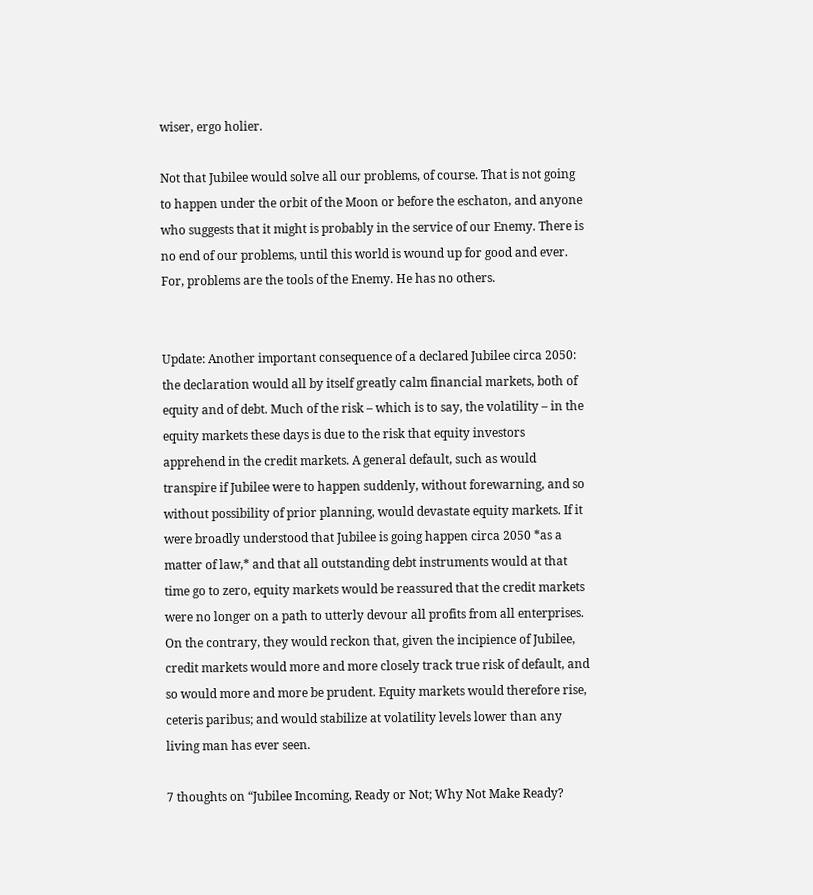wiser, ergo holier.

Not that Jubilee would solve all our problems, of course. That is not going to happen under the orbit of the Moon or before the eschaton, and anyone who suggests that it might is probably in the service of our Enemy. There is no end of our problems, until this world is wound up for good and ever. For, problems are the tools of the Enemy. He has no others.


Update: Another important consequence of a declared Jubilee circa 2050: the declaration would all by itself greatly calm financial markets, both of equity and of debt. Much of the risk – which is to say, the volatility – in the equity markets these days is due to the risk that equity investors apprehend in the credit markets. A general default, such as would transpire if Jubilee were to happen suddenly, without forewarning, and so without possibility of prior planning, would devastate equity markets. If it were broadly understood that Jubilee is going happen circa 2050 *as a matter of law,* and that all outstanding debt instruments would at that time go to zero, equity markets would be reassured that the credit markets were no longer on a path to utterly devour all profits from all enterprises. On the contrary, they would reckon that, given the incipience of Jubilee, credit markets would more and more closely track true risk of default, and so would more and more be prudent. Equity markets would therefore rise, ceteris paribus; and would stabilize at volatility levels lower than any living man has ever seen.

7 thoughts on “Jubilee Incoming, Ready or Not; Why Not Make Ready?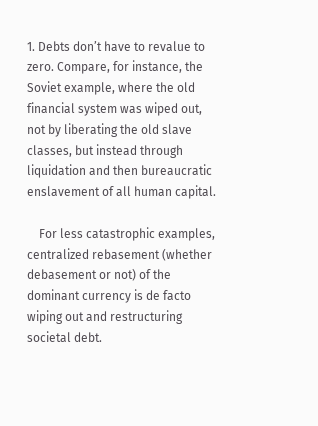1. Debts don’t have to revalue to zero. Compare, for instance, the Soviet example, where the old financial system was wiped out, not by liberating the old slave classes, but instead through liquidation and then bureaucratic enslavement of all human capital.

    For less catastrophic examples, centralized rebasement (whether debasement or not) of the dominant currency is de facto wiping out and restructuring societal debt.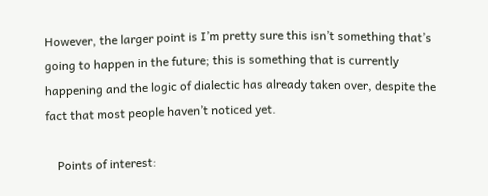However, the larger point is I’m pretty sure this isn’t something that’s going to happen in the future; this is something that is currently happening and the logic of dialectic has already taken over, despite the fact that most people haven’t noticed yet.

    Points of interest: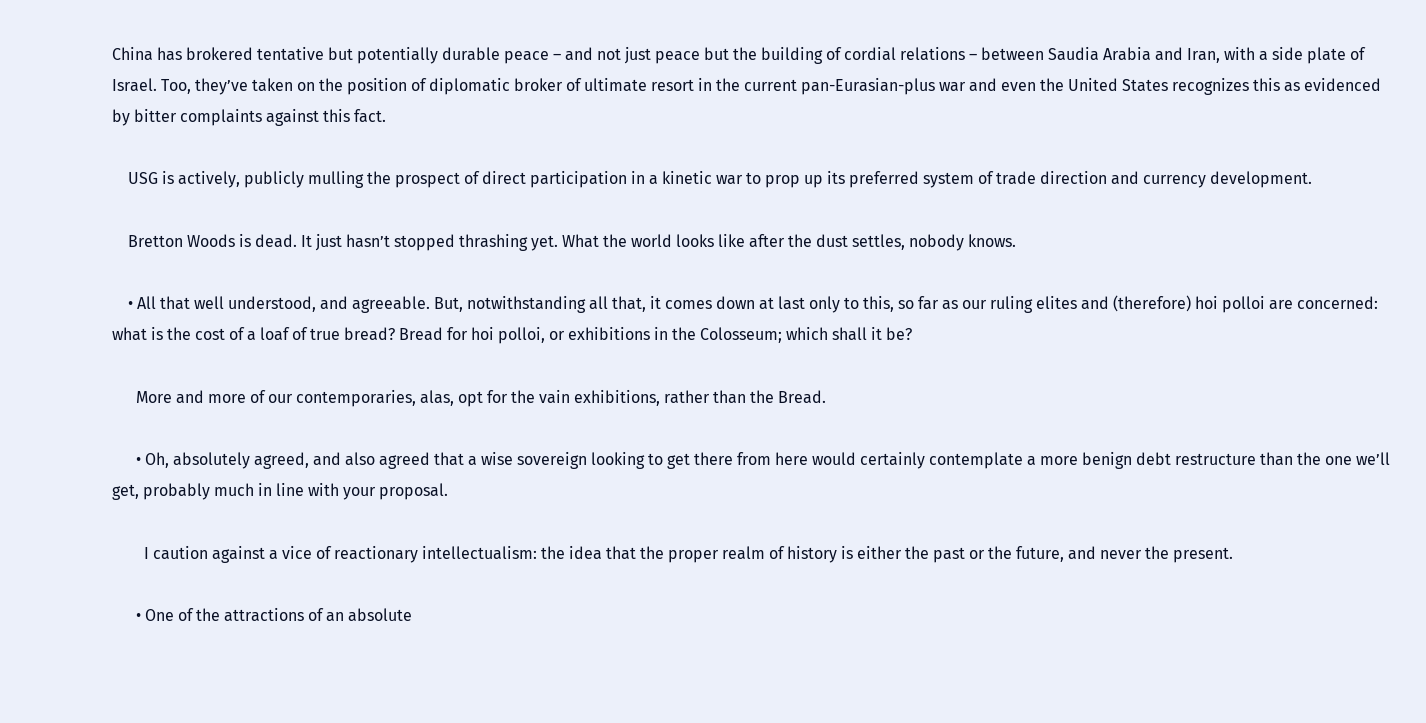China has brokered tentative but potentially durable peace – and not just peace but the building of cordial relations – between Saudia Arabia and Iran, with a side plate of Israel. Too, they’ve taken on the position of diplomatic broker of ultimate resort in the current pan-Eurasian-plus war and even the United States recognizes this as evidenced by bitter complaints against this fact.

    USG is actively, publicly mulling the prospect of direct participation in a kinetic war to prop up its preferred system of trade direction and currency development.

    Bretton Woods is dead. It just hasn’t stopped thrashing yet. What the world looks like after the dust settles, nobody knows.

    • All that well understood, and agreeable. But, notwithstanding all that, it comes down at last only to this, so far as our ruling elites and (therefore) hoi polloi are concerned: what is the cost of a loaf of true bread? Bread for hoi polloi, or exhibitions in the Colosseum; which shall it be?

      More and more of our contemporaries, alas, opt for the vain exhibitions, rather than the Bread.

      • Oh, absolutely agreed, and also agreed that a wise sovereign looking to get there from here would certainly contemplate a more benign debt restructure than the one we’ll get, probably much in line with your proposal.

        I caution against a vice of reactionary intellectualism: the idea that the proper realm of history is either the past or the future, and never the present.

      • One of the attractions of an absolute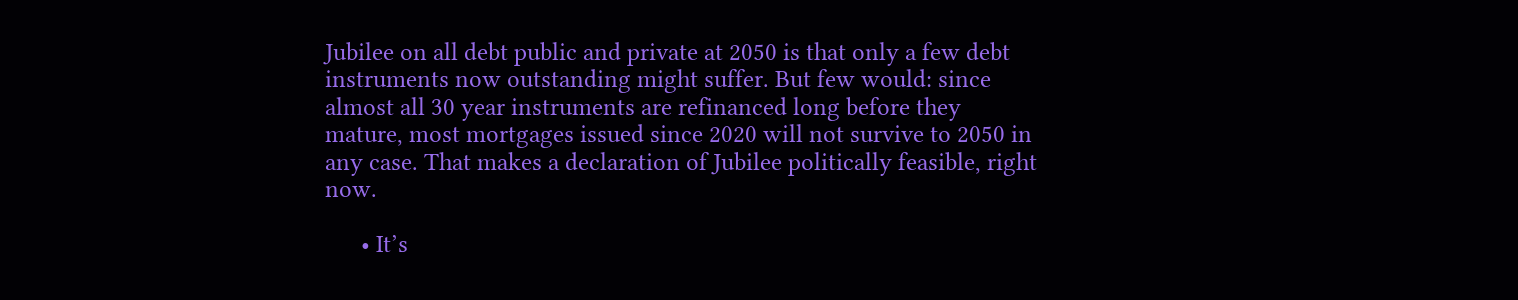Jubilee on all debt public and private at 2050 is that only a few debt instruments now outstanding might suffer. But few would: since almost all 30 year instruments are refinanced long before they mature, most mortgages issued since 2020 will not survive to 2050 in any case. That makes a declaration of Jubilee politically feasible, right now.

      • It’s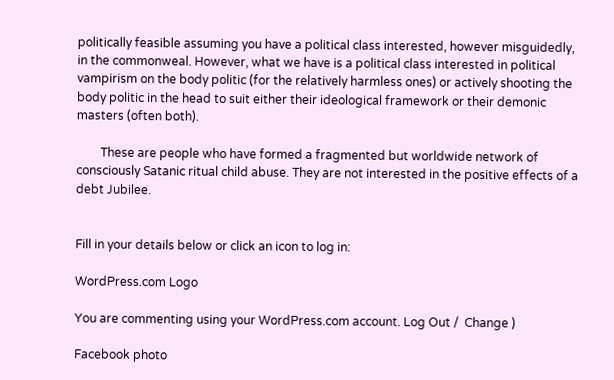politically feasible assuming you have a political class interested, however misguidedly, in the commonweal. However, what we have is a political class interested in political vampirism on the body politic (for the relatively harmless ones) or actively shooting the body politic in the head to suit either their ideological framework or their demonic masters (often both).

        These are people who have formed a fragmented but worldwide network of consciously Satanic ritual child abuse. They are not interested in the positive effects of a debt Jubilee.


Fill in your details below or click an icon to log in:

WordPress.com Logo

You are commenting using your WordPress.com account. Log Out /  Change )

Facebook photo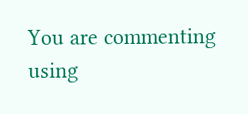You are commenting using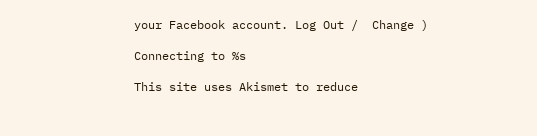your Facebook account. Log Out /  Change )

Connecting to %s

This site uses Akismet to reduce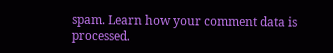spam. Learn how your comment data is processed.